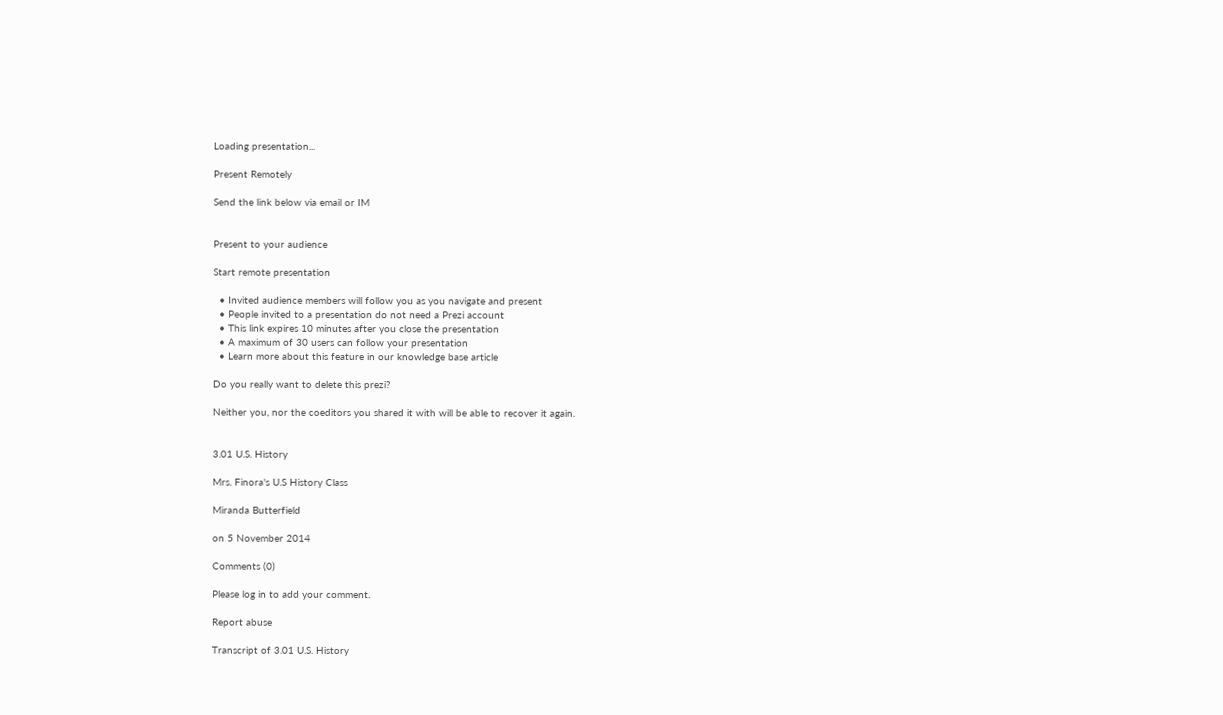Loading presentation...

Present Remotely

Send the link below via email or IM


Present to your audience

Start remote presentation

  • Invited audience members will follow you as you navigate and present
  • People invited to a presentation do not need a Prezi account
  • This link expires 10 minutes after you close the presentation
  • A maximum of 30 users can follow your presentation
  • Learn more about this feature in our knowledge base article

Do you really want to delete this prezi?

Neither you, nor the coeditors you shared it with will be able to recover it again.


3.01 U.S. History

Mrs. Finora's U.S History Class

Miranda Butterfield

on 5 November 2014

Comments (0)

Please log in to add your comment.

Report abuse

Transcript of 3.01 U.S. History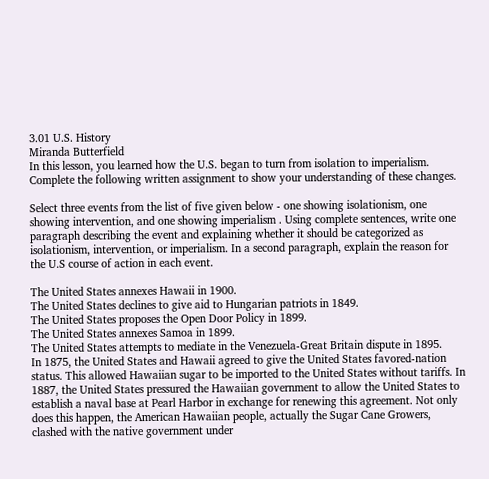3.01 U.S. History
Miranda Butterfield
In this lesson, you learned how the U.S. began to turn from isolation to imperialism. Complete the following written assignment to show your understanding of these changes.

Select three events from the list of five given below - one showing isolationism, one showing intervention, and one showing imperialism . Using complete sentences, write one paragraph describing the event and explaining whether it should be categorized as isolationism, intervention, or imperialism. In a second paragraph, explain the reason for the U.S course of action in each event.

The United States annexes Hawaii in 1900.
The United States declines to give aid to Hungarian patriots in 1849.
The United States proposes the Open Door Policy in 1899.
The United States annexes Samoa in 1899.
The United States attempts to mediate in the Venezuela-Great Britain dispute in 1895.
In 1875, the United States and Hawaii agreed to give the United States favored-nation status. This allowed Hawaiian sugar to be imported to the United States without tariffs. In 1887, the United States pressured the Hawaiian government to allow the United States to establish a naval base at Pearl Harbor in exchange for renewing this agreement. Not only does this happen, the American Hawaiian people, actually the Sugar Cane Growers, clashed with the native government under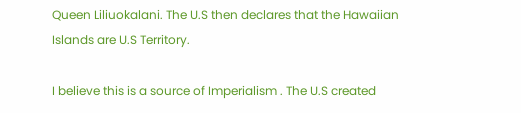Queen Liliuokalani. The U.S then declares that the Hawaiian Islands are U.S Territory.

I believe this is a source of Imperialism . The U.S created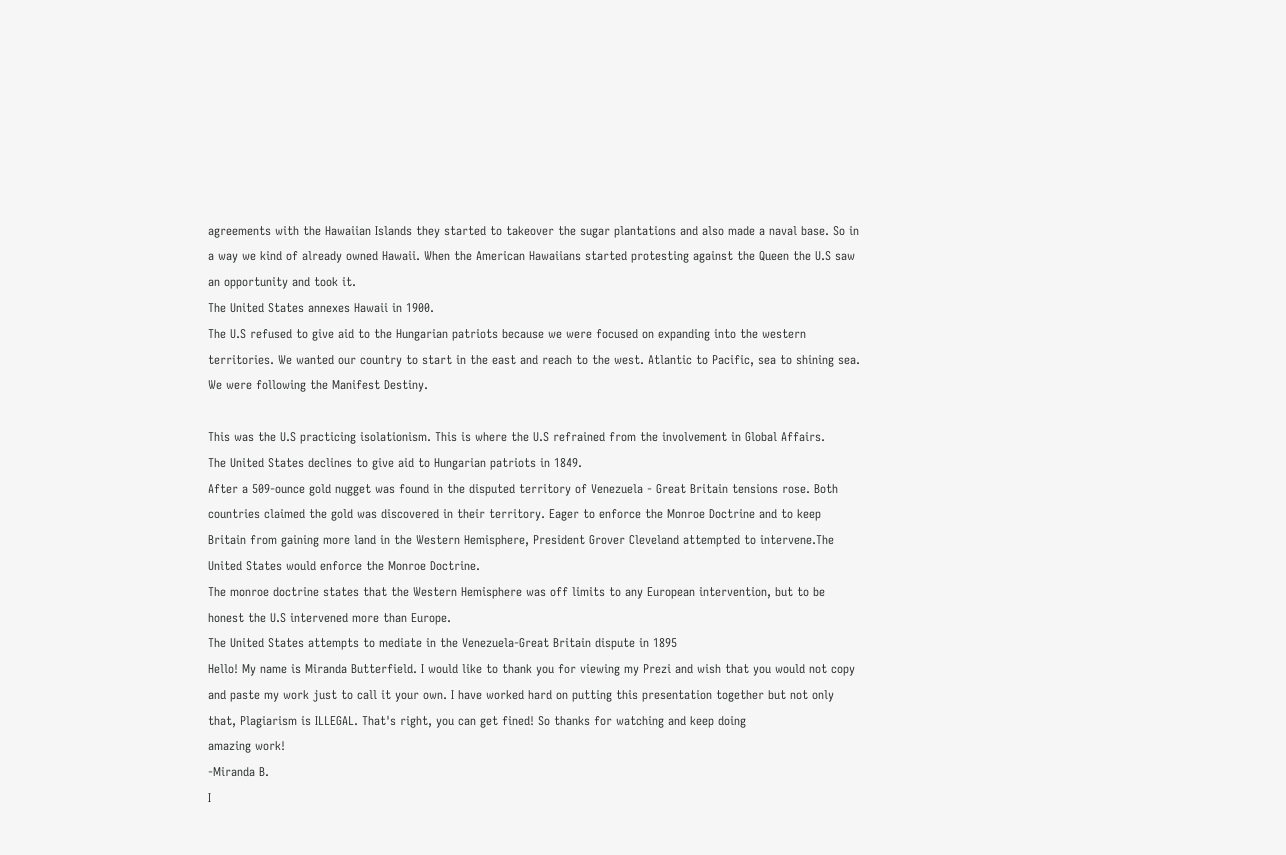agreements with the Hawaiian Islands they started to takeover the sugar plantations and also made a naval base. So in a way we kind of already owned Hawaii. When the American Hawaiians started protesting against the Queen the U.S saw an opportunity and took it.
The United States annexes Hawaii in 1900.
The U.S refused to give aid to the Hungarian patriots because we were focused on expanding into the western territories. We wanted our country to start in the east and reach to the west. Atlantic to Pacific, sea to shining sea. We were following the Manifest Destiny.

This was the U.S practicing isolationism. This is where the U.S refrained from the involvement in Global Affairs.
The United States declines to give aid to Hungarian patriots in 1849.
After a 509-ounce gold nugget was found in the disputed territory of Venezuela - Great Britain tensions rose. Both countries claimed the gold was discovered in their territory. Eager to enforce the Monroe Doctrine and to keep Britain from gaining more land in the Western Hemisphere, President Grover Cleveland attempted to intervene.The United States would enforce the Monroe Doctrine.
The monroe doctrine states that the Western Hemisphere was off limits to any European intervention, but to be honest the U.S intervened more than Europe.
The United States attempts to mediate in the Venezuela-Great Britain dispute in 1895
Hello! My name is Miranda Butterfield. I would like to thank you for viewing my Prezi and wish that you would not copy and paste my work just to call it your own. I have worked hard on putting this presentation together but not only that, Plagiarism is ILLEGAL. That's right, you can get fined! So thanks for watching and keep doing
amazing work!
-Miranda B.
I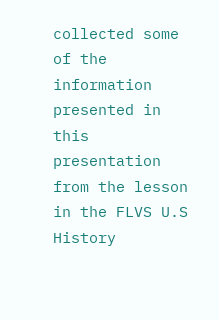collected some of the information presented in this presentation from the lesson in the FLVS U.S History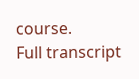course.
Full transcript